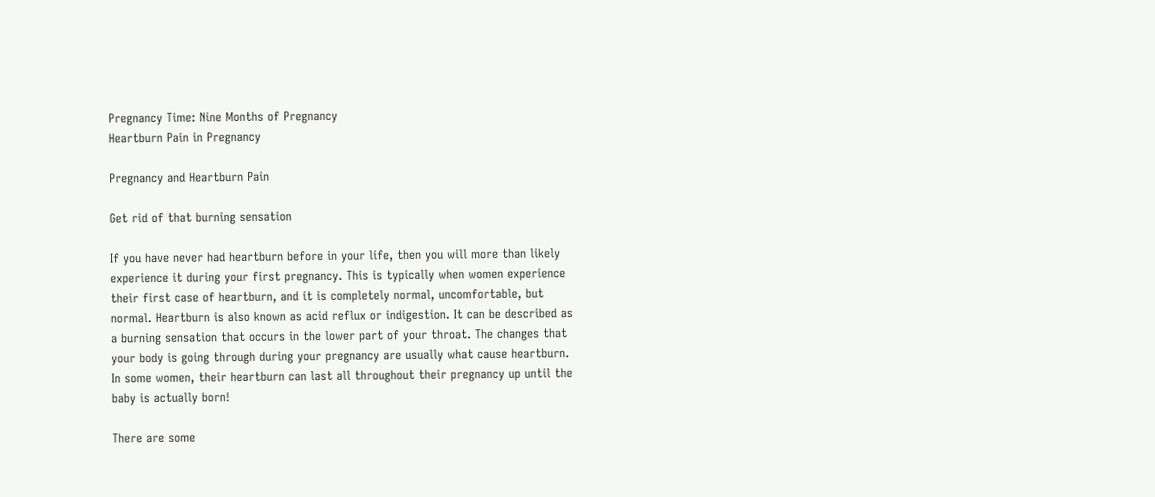Pregnancy Time: Nine Months of Pregnancy
Heartburn Pain in Pregnancy

Pregnancy and Heartburn Pain

Get rid of that burning sensation

If you have never had heartburn before in your life, then you will more than likely experience it during your first pregnancy. This is typically when women experience their first case of heartburn, and it is completely normal, uncomfortable, but normal. Heartburn is also known as acid reflux or indigestion. It can be described as a burning sensation that occurs in the lower part of your throat. The changes that your body is going through during your pregnancy are usually what cause heartburn. In some women, their heartburn can last all throughout their pregnancy up until the baby is actually born!

There are some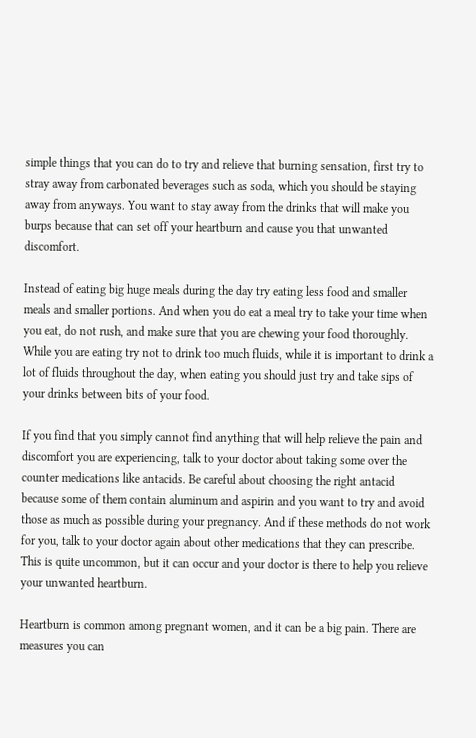simple things that you can do to try and relieve that burning sensation, first try to stray away from carbonated beverages such as soda, which you should be staying away from anyways. You want to stay away from the drinks that will make you burps because that can set off your heartburn and cause you that unwanted discomfort.

Instead of eating big huge meals during the day try eating less food and smaller meals and smaller portions. And when you do eat a meal try to take your time when you eat, do not rush, and make sure that you are chewing your food thoroughly. While you are eating try not to drink too much fluids, while it is important to drink a lot of fluids throughout the day, when eating you should just try and take sips of your drinks between bits of your food.

If you find that you simply cannot find anything that will help relieve the pain and discomfort you are experiencing, talk to your doctor about taking some over the counter medications like antacids. Be careful about choosing the right antacid because some of them contain aluminum and aspirin and you want to try and avoid those as much as possible during your pregnancy. And if these methods do not work for you, talk to your doctor again about other medications that they can prescribe. This is quite uncommon, but it can occur and your doctor is there to help you relieve your unwanted heartburn.

Heartburn is common among pregnant women, and it can be a big pain. There are measures you can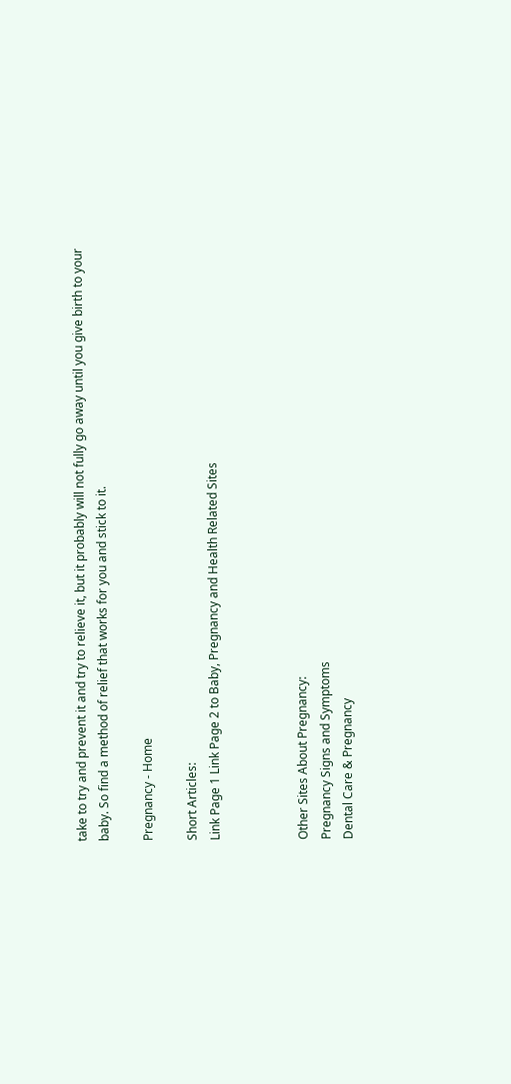take to try and prevent it and try to relieve it, but it probably will not fully go away until you give birth to your baby. So find a method of relief that works for you and stick to it.

Pregnancy - Home

Short Articles:
Link Page 1 Link Page 2 to Baby, Pregnancy and Health Related Sites



Other Sites About Pregnancy:
Pregnancy Signs and Symptoms
Dental Care & Pregnancy